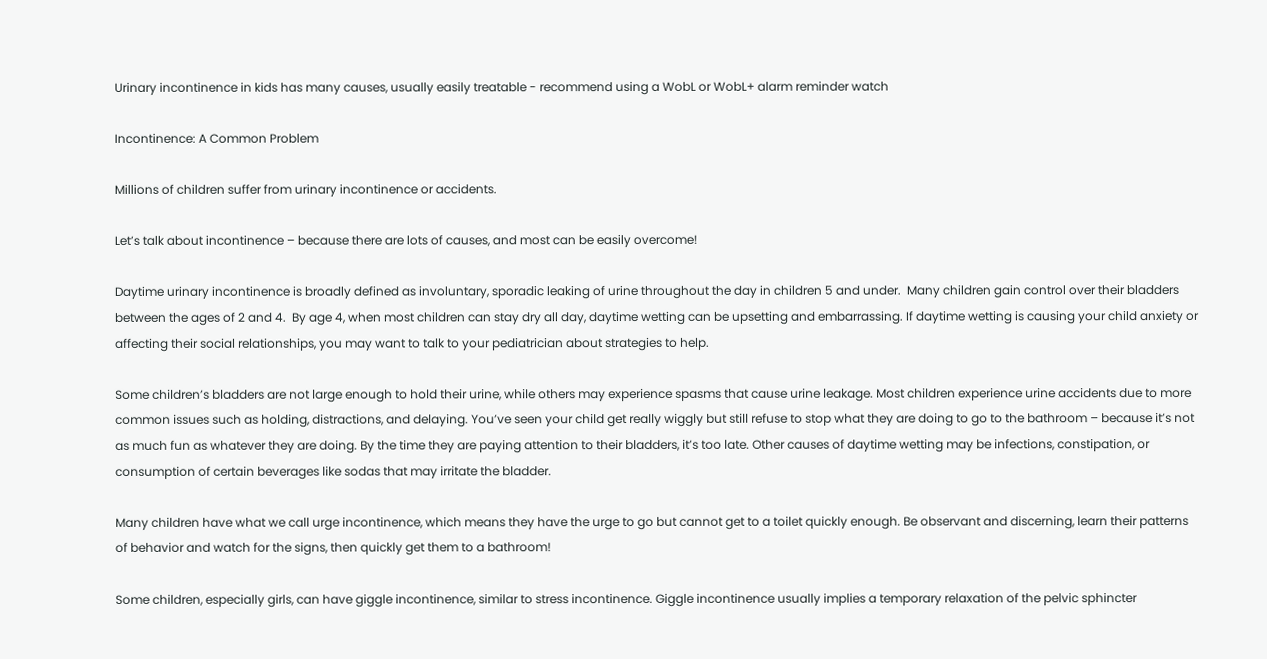Urinary incontinence in kids has many causes, usually easily treatable - recommend using a WobL or WobL+ alarm reminder watch

Incontinence: A Common Problem

Millions of children suffer from urinary incontinence or accidents.

Let’s talk about incontinence – because there are lots of causes, and most can be easily overcome!

Daytime urinary incontinence is broadly defined as involuntary, sporadic leaking of urine throughout the day in children 5 and under.  Many children gain control over their bladders between the ages of 2 and 4.  By age 4, when most children can stay dry all day, daytime wetting can be upsetting and embarrassing. If daytime wetting is causing your child anxiety or affecting their social relationships, you may want to talk to your pediatrician about strategies to help.

Some children’s bladders are not large enough to hold their urine, while others may experience spasms that cause urine leakage. Most children experience urine accidents due to more common issues such as holding, distractions, and delaying. You’ve seen your child get really wiggly but still refuse to stop what they are doing to go to the bathroom – because it’s not as much fun as whatever they are doing. By the time they are paying attention to their bladders, it’s too late. Other causes of daytime wetting may be infections, constipation, or consumption of certain beverages like sodas that may irritate the bladder.

Many children have what we call urge incontinence, which means they have the urge to go but cannot get to a toilet quickly enough. Be observant and discerning, learn their patterns of behavior and watch for the signs, then quickly get them to a bathroom!

Some children, especially girls, can have giggle incontinence, similar to stress incontinence. Giggle incontinence usually implies a temporary relaxation of the pelvic sphincter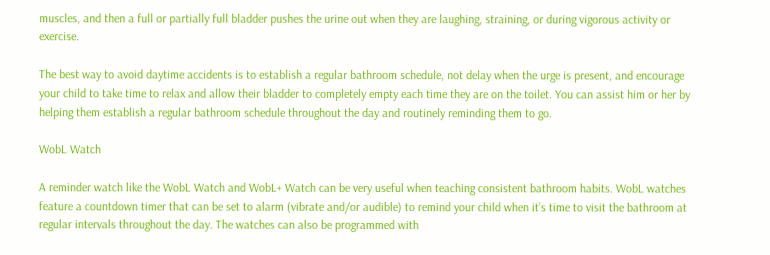muscles, and then a full or partially full bladder pushes the urine out when they are laughing, straining, or during vigorous activity or exercise.

The best way to avoid daytime accidents is to establish a regular bathroom schedule, not delay when the urge is present, and encourage your child to take time to relax and allow their bladder to completely empty each time they are on the toilet. You can assist him or her by helping them establish a regular bathroom schedule throughout the day and routinely reminding them to go.

WobL Watch

A reminder watch like the WobL Watch and WobL+ Watch can be very useful when teaching consistent bathroom habits. WobL watches feature a countdown timer that can be set to alarm (vibrate and/or audible) to remind your child when it’s time to visit the bathroom at regular intervals throughout the day. The watches can also be programmed with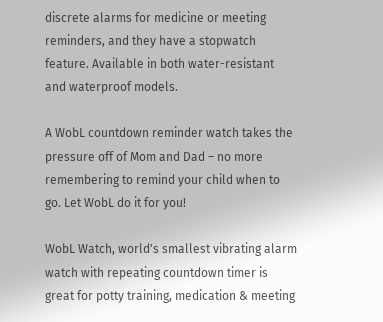discrete alarms for medicine or meeting reminders, and they have a stopwatch feature. Available in both water-resistant and waterproof models.

A WobL countdown reminder watch takes the pressure off of Mom and Dad – no more remembering to remind your child when to go. Let WobL do it for you!

WobL Watch, world's smallest vibrating alarm watch with repeating countdown timer is great for potty training, medication & meeting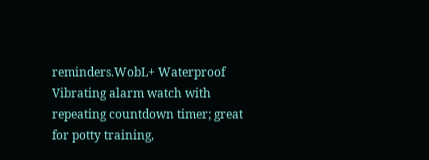reminders.WobL+ Waterproof Vibrating alarm watch with repeating countdown timer; great for potty training,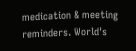medication & meeting reminders. World's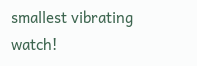smallest vibrating watch!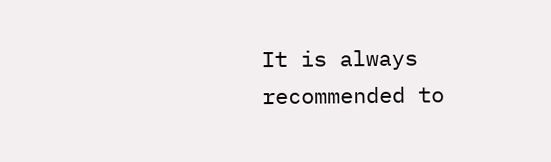It is always recommended to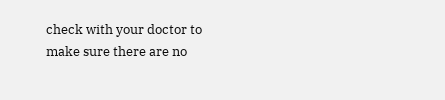check with your doctor to make sure there are no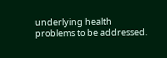underlying health problems to be addressed.